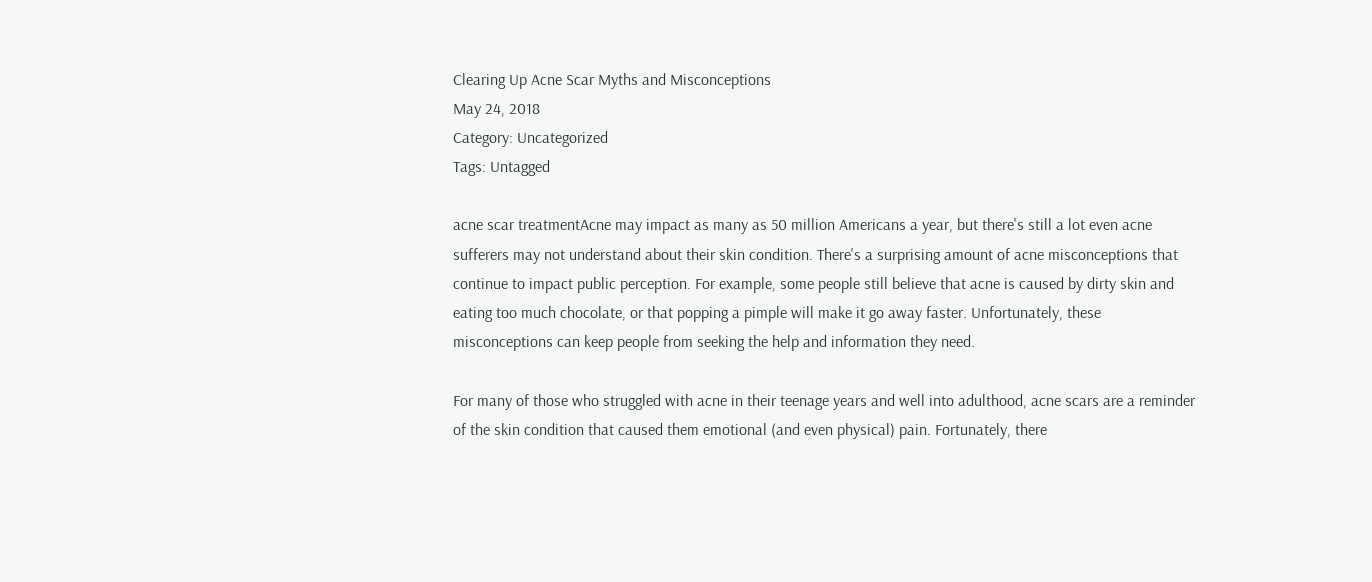Clearing Up Acne Scar Myths and Misconceptions
May 24, 2018
Category: Uncategorized
Tags: Untagged

acne scar treatmentAcne may impact as many as 50 million Americans a year, but there's still a lot even acne sufferers may not understand about their skin condition. There's a surprising amount of acne misconceptions that continue to impact public perception. For example, some people still believe that acne is caused by dirty skin and eating too much chocolate, or that popping a pimple will make it go away faster. Unfortunately, these misconceptions can keep people from seeking the help and information they need.

For many of those who struggled with acne in their teenage years and well into adulthood, acne scars are a reminder of the skin condition that caused them emotional (and even physical) pain. Fortunately, there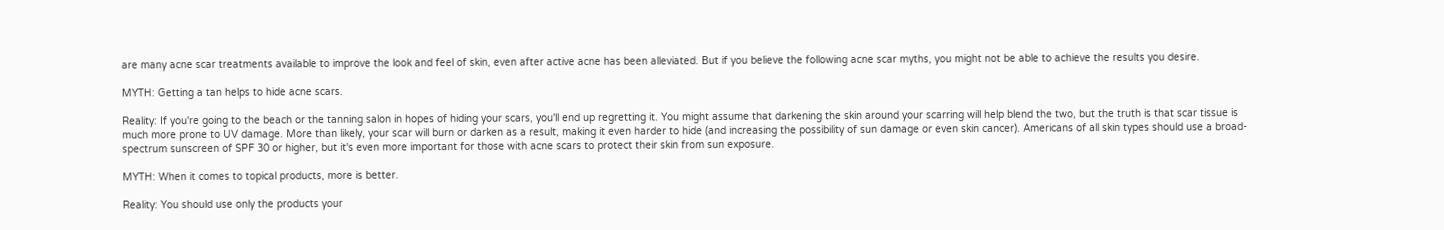are many acne scar treatments available to improve the look and feel of skin, even after active acne has been alleviated. But if you believe the following acne scar myths, you might not be able to achieve the results you desire.

MYTH: Getting a tan helps to hide acne scars.

Reality: If you're going to the beach or the tanning salon in hopes of hiding your scars, you'll end up regretting it. You might assume that darkening the skin around your scarring will help blend the two, but the truth is that scar tissue is much more prone to UV damage. More than likely, your scar will burn or darken as a result, making it even harder to hide (and increasing the possibility of sun damage or even skin cancer). Americans of all skin types should use a broad-spectrum sunscreen of SPF 30 or higher, but it's even more important for those with acne scars to protect their skin from sun exposure.

MYTH: When it comes to topical products, more is better.

Reality: You should use only the products your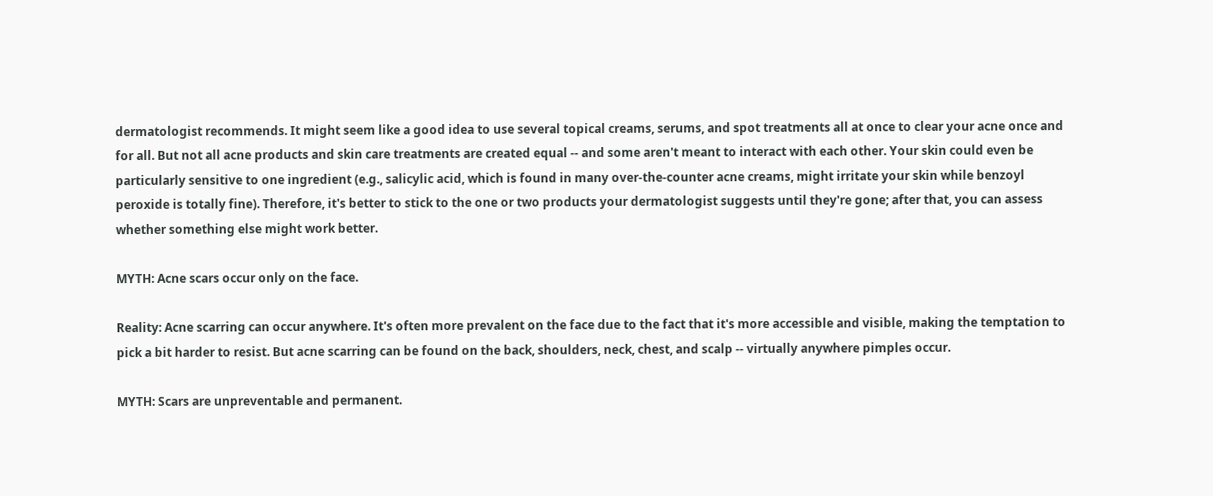dermatologist recommends. It might seem like a good idea to use several topical creams, serums, and spot treatments all at once to clear your acne once and for all. But not all acne products and skin care treatments are created equal -- and some aren't meant to interact with each other. Your skin could even be particularly sensitive to one ingredient (e.g., salicylic acid, which is found in many over-the-counter acne creams, might irritate your skin while benzoyl peroxide is totally fine). Therefore, it's better to stick to the one or two products your dermatologist suggests until they're gone; after that, you can assess whether something else might work better.

MYTH: Acne scars occur only on the face.

Reality: Acne scarring can occur anywhere. It's often more prevalent on the face due to the fact that it's more accessible and visible, making the temptation to pick a bit harder to resist. But acne scarring can be found on the back, shoulders, neck, chest, and scalp -- virtually anywhere pimples occur.

MYTH: Scars are unpreventable and permanent.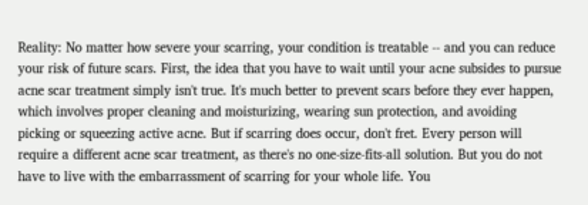Reality: No matter how severe your scarring, your condition is treatable -- and you can reduce your risk of future scars. First, the idea that you have to wait until your acne subsides to pursue acne scar treatment simply isn't true. It's much better to prevent scars before they ever happen, which involves proper cleaning and moisturizing, wearing sun protection, and avoiding picking or squeezing active acne. But if scarring does occur, don't fret. Every person will require a different acne scar treatment, as there's no one-size-fits-all solution. But you do not have to live with the embarrassment of scarring for your whole life. You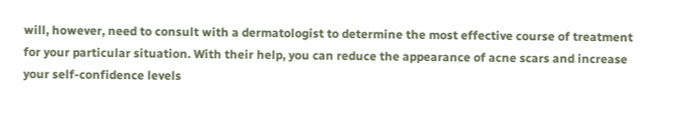will, however, need to consult with a dermatologist to determine the most effective course of treatment for your particular situation. With their help, you can reduce the appearance of acne scars and increase your self-confidence levels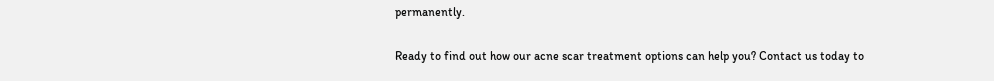permanently.

Ready to find out how our acne scar treatment options can help you? Contact us today to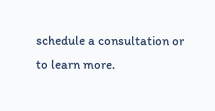schedule a consultation or to learn more.